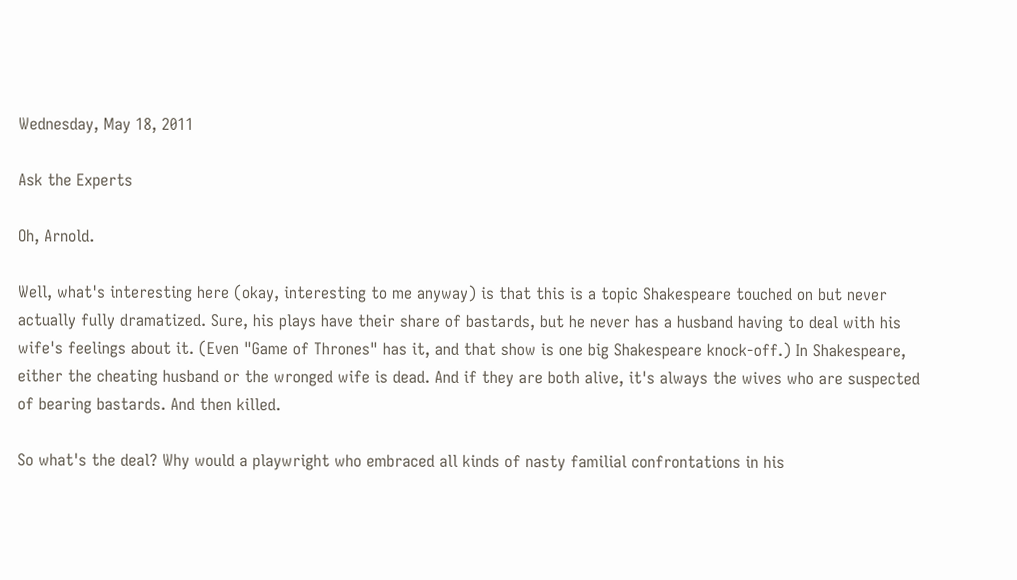Wednesday, May 18, 2011

Ask the Experts

Oh, Arnold.

Well, what's interesting here (okay, interesting to me anyway) is that this is a topic Shakespeare touched on but never actually fully dramatized. Sure, his plays have their share of bastards, but he never has a husband having to deal with his wife's feelings about it. (Even "Game of Thrones" has it, and that show is one big Shakespeare knock-off.) In Shakespeare, either the cheating husband or the wronged wife is dead. And if they are both alive, it's always the wives who are suspected of bearing bastards. And then killed.

So what's the deal? Why would a playwright who embraced all kinds of nasty familial confrontations in his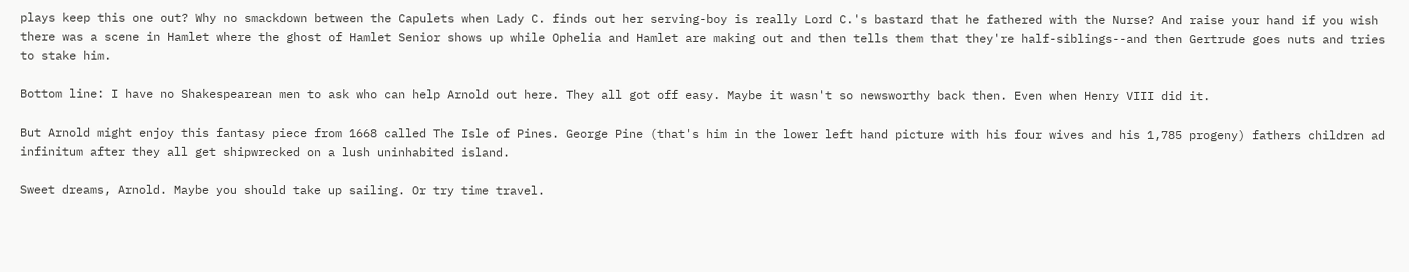plays keep this one out? Why no smackdown between the Capulets when Lady C. finds out her serving-boy is really Lord C.'s bastard that he fathered with the Nurse? And raise your hand if you wish there was a scene in Hamlet where the ghost of Hamlet Senior shows up while Ophelia and Hamlet are making out and then tells them that they're half-siblings--and then Gertrude goes nuts and tries to stake him.

Bottom line: I have no Shakespearean men to ask who can help Arnold out here. They all got off easy. Maybe it wasn't so newsworthy back then. Even when Henry VIII did it.

But Arnold might enjoy this fantasy piece from 1668 called The Isle of Pines. George Pine (that's him in the lower left hand picture with his four wives and his 1,785 progeny) fathers children ad infinitum after they all get shipwrecked on a lush uninhabited island.

Sweet dreams, Arnold. Maybe you should take up sailing. Or try time travel.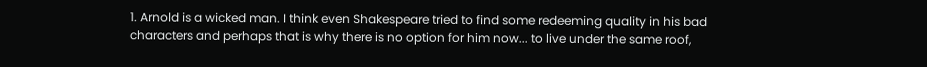1. Arnold is a wicked man. I think even Shakespeare tried to find some redeeming quality in his bad characters and perhaps that is why there is no option for him now... to live under the same roof,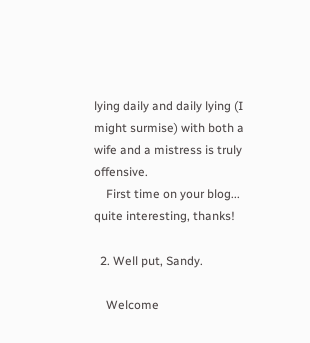lying daily and daily lying (I might surmise) with both a wife and a mistress is truly offensive.
    First time on your blog... quite interesting, thanks!

  2. Well put, Sandy.

    Welcome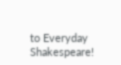to Everyday Shakespeare!